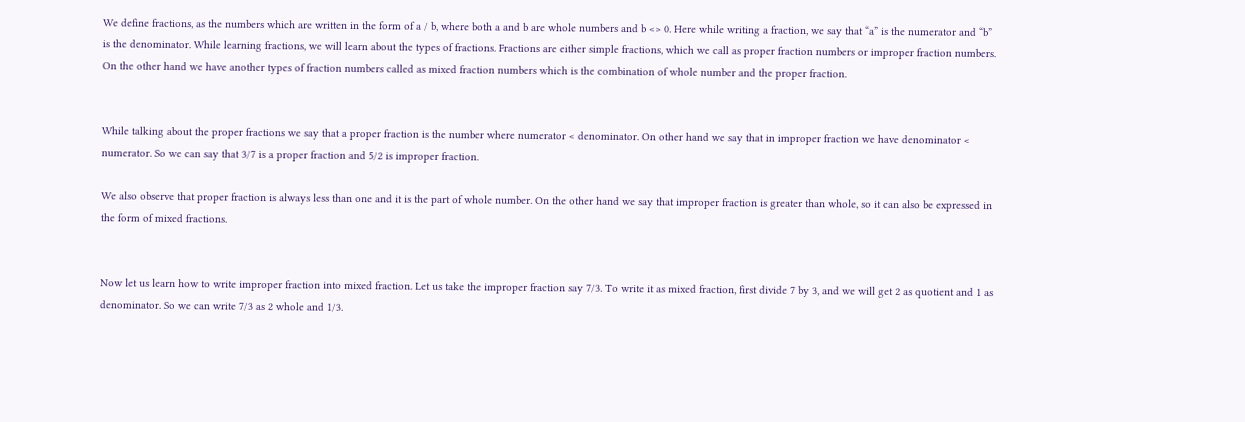We define fractions, as the numbers which are written in the form of a / b, where both a and b are whole numbers and b <> 0. Here while writing a fraction, we say that “a” is the numerator and “b” is the denominator. While learning fractions, we will learn about the types of fractions. Fractions are either simple fractions, which we call as proper fraction numbers or improper fraction numbers. On the other hand we have another types of fraction numbers called as mixed fraction numbers which is the combination of whole number and the proper fraction.


While talking about the proper fractions we say that a proper fraction is the number where numerator < denominator. On other hand we say that in improper fraction we have denominator < numerator. So we can say that 3/7 is a proper fraction and 5/2 is improper fraction.

We also observe that proper fraction is always less than one and it is the part of whole number. On the other hand we say that improper fraction is greater than whole, so it can also be expressed in the form of mixed fractions.


Now let us learn how to write improper fraction into mixed fraction. Let us take the improper fraction say 7/3. To write it as mixed fraction, first divide 7 by 3, and we will get 2 as quotient and 1 as denominator. So we can write 7/3 as 2 whole and 1/3.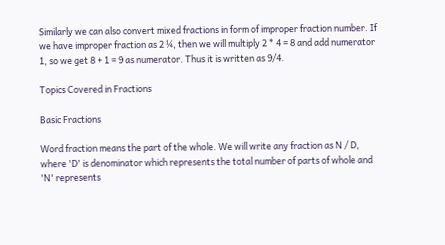Similarly we can also convert mixed fractions in form of improper fraction number. If we have improper fraction as 2 ¼, then we will multiply 2 * 4 = 8 and add numerator 1, so we get 8 + 1 = 9 as numerator. Thus it is written as 9/4.

Topics Covered in Fractions

Basic Fractions

Word fraction means the part of the whole. We will write any fraction as N / D, where 'D' is denominator which represents the total number of parts of whole and 'N' represents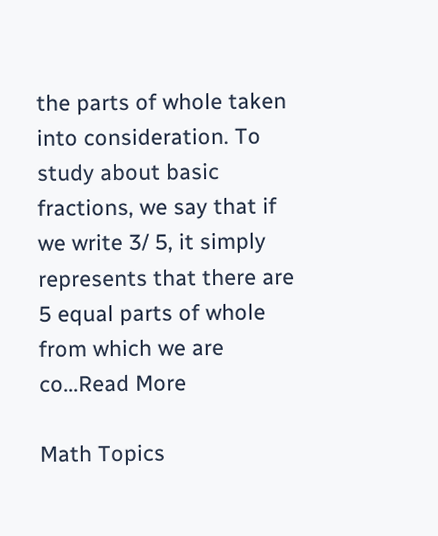the parts of whole taken into consideration. To study about basic fractions, we say that if we write 3/ 5, it simply represents that there are 5 equal parts of whole from which we are co...Read More

Math Topics